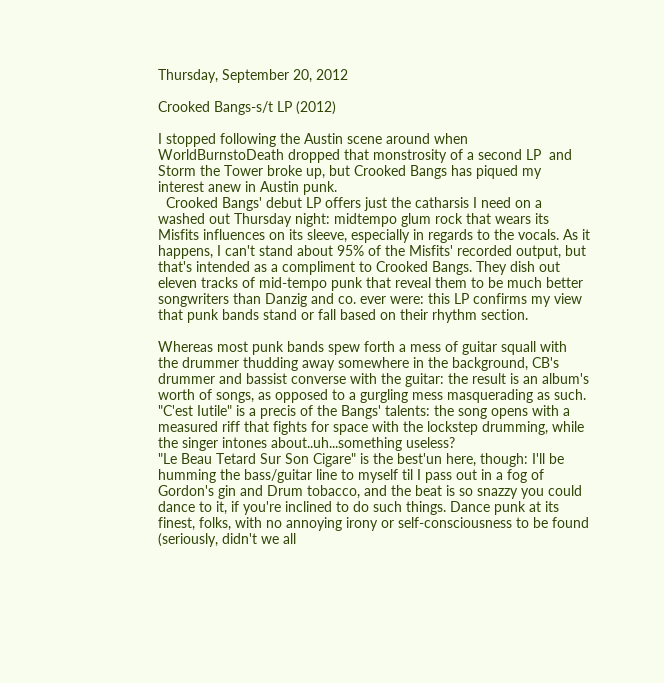Thursday, September 20, 2012

Crooked Bangs-s/t LP (2012)

I stopped following the Austin scene around when WorldBurnstoDeath dropped that monstrosity of a second LP  and Storm the Tower broke up, but Crooked Bangs has piqued my interest anew in Austin punk.
  Crooked Bangs' debut LP offers just the catharsis I need on a washed out Thursday night: midtempo glum rock that wears its Misfits influences on its sleeve, especially in regards to the vocals. As it happens, I can't stand about 95% of the Misfits' recorded output, but that's intended as a compliment to Crooked Bangs. They dish out eleven tracks of mid-tempo punk that reveal them to be much better songwriters than Danzig and co. ever were: this LP confirms my view that punk bands stand or fall based on their rhythm section.

Whereas most punk bands spew forth a mess of guitar squall with the drummer thudding away somewhere in the background, CB's drummer and bassist converse with the guitar: the result is an album's worth of songs, as opposed to a gurgling mess masquerading as such.
"C'est Iutile" is a precis of the Bangs' talents: the song opens with a measured riff that fights for space with the lockstep drumming, while the singer intones about..uh...something useless?
"Le Beau Tetard Sur Son Cigare" is the best'un here, though: I'll be humming the bass/guitar line to myself til I pass out in a fog of Gordon's gin and Drum tobacco, and the beat is so snazzy you could dance to it, if you're inclined to do such things. Dance punk at its finest, folks, with no annoying irony or self-consciousness to be found (seriously, didn't we all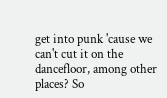get into punk 'cause we can't cut it on the dancefloor, among other places? So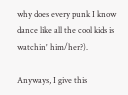why does every punk I know dance like all the cool kids is watchin' him/her?).

Anyways, I give this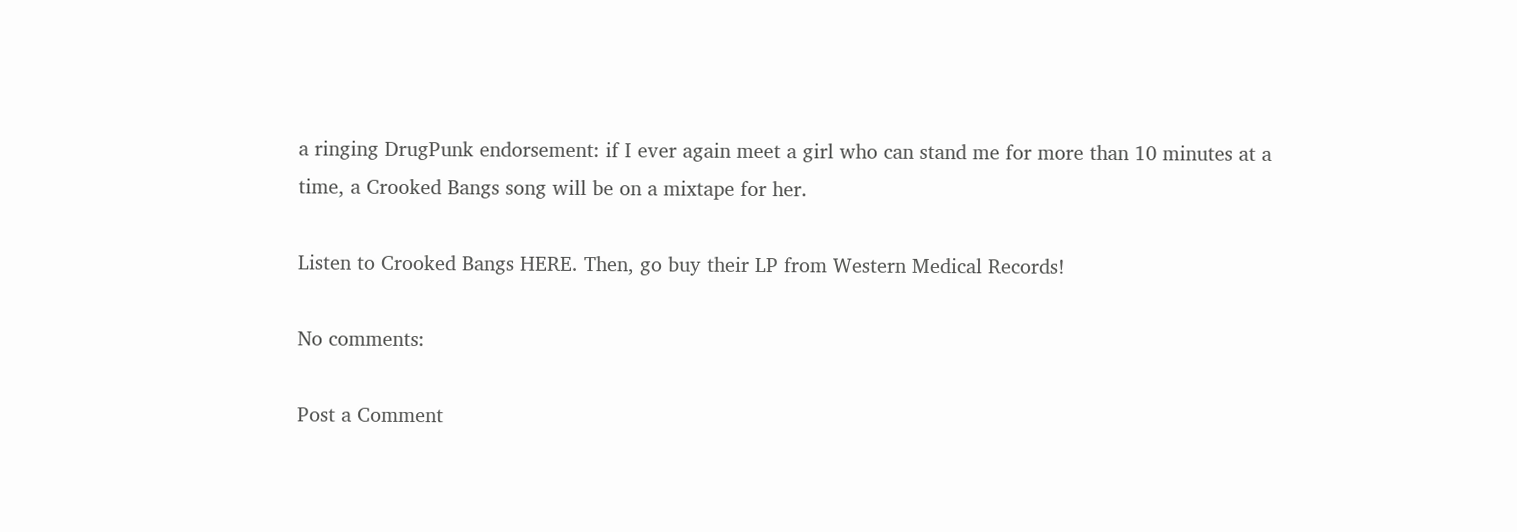a ringing DrugPunk endorsement: if I ever again meet a girl who can stand me for more than 10 minutes at a time, a Crooked Bangs song will be on a mixtape for her.

Listen to Crooked Bangs HERE. Then, go buy their LP from Western Medical Records!

No comments:

Post a Comment